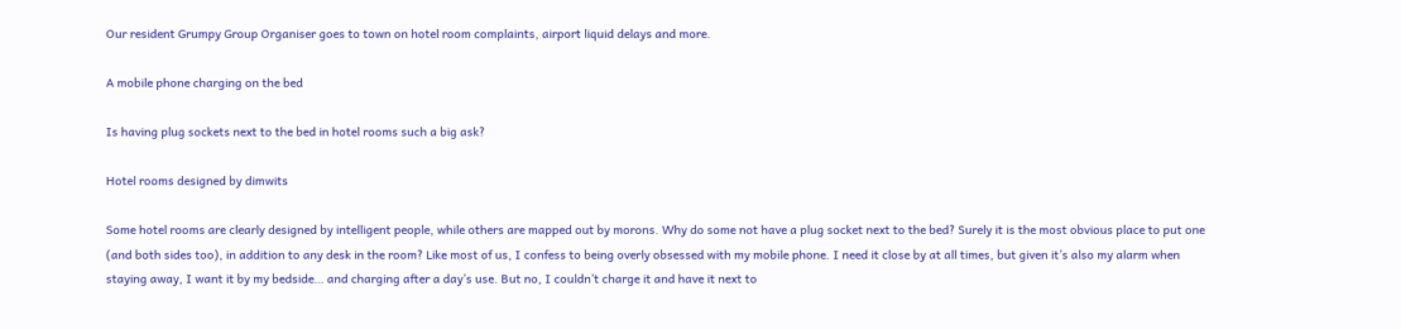Our resident Grumpy Group Organiser goes to town on hotel room complaints, airport liquid delays and more.

A mobile phone charging on the bed

Is having plug sockets next to the bed in hotel rooms such a big ask?

Hotel rooms designed by dimwits

Some hotel rooms are clearly designed by intelligent people, while others are mapped out by morons. Why do some not have a plug socket next to the bed? Surely it is the most obvious place to put one (and both sides too), in addition to any desk in the room? Like most of us, I confess to being overly obsessed with my mobile phone. I need it close by at all times, but given it’s also my alarm when staying away, I want it by my bedside… and charging after a day’s use. But no, I couldn’t charge it and have it next to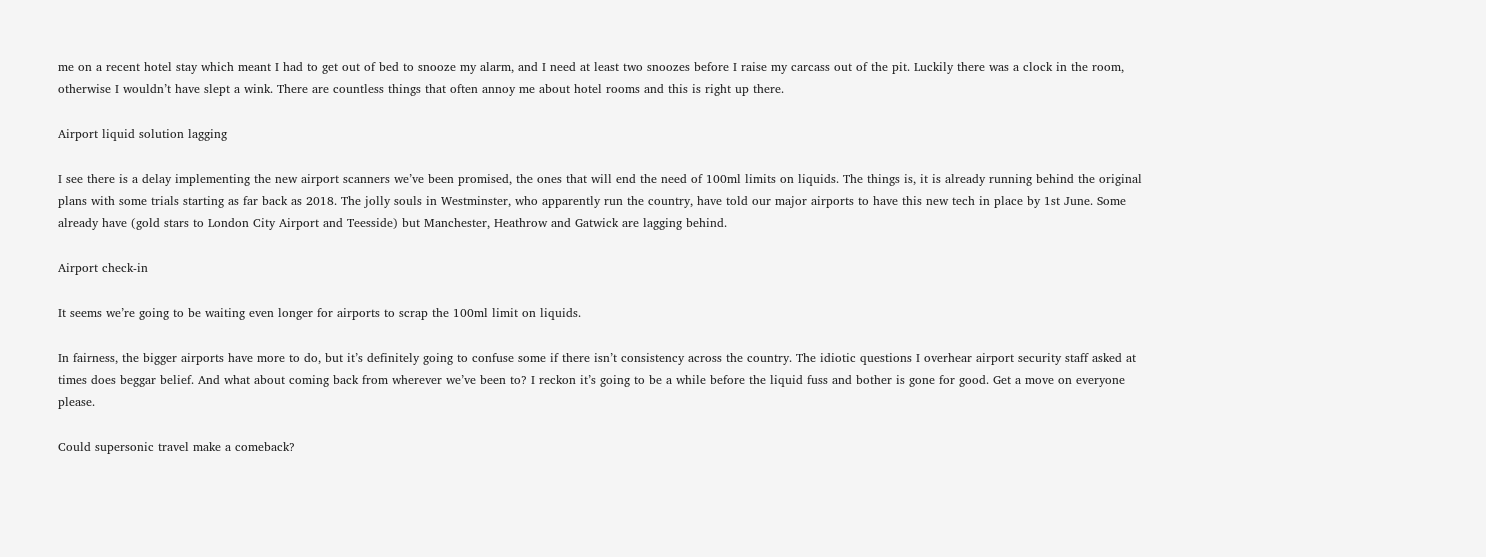me on a recent hotel stay which meant I had to get out of bed to snooze my alarm, and I need at least two snoozes before I raise my carcass out of the pit. Luckily there was a clock in the room, otherwise I wouldn’t have slept a wink. There are countless things that often annoy me about hotel rooms and this is right up there.

Airport liquid solution lagging

I see there is a delay implementing the new airport scanners we’ve been promised, the ones that will end the need of 100ml limits on liquids. The things is, it is already running behind the original plans with some trials starting as far back as 2018. The jolly souls in Westminster, who apparently run the country, have told our major airports to have this new tech in place by 1st June. Some already have (gold stars to London City Airport and Teesside) but Manchester, Heathrow and Gatwick are lagging behind.

Airport check-in

It seems we’re going to be waiting even longer for airports to scrap the 100ml limit on liquids.

In fairness, the bigger airports have more to do, but it’s definitely going to confuse some if there isn’t consistency across the country. The idiotic questions I overhear airport security staff asked at times does beggar belief. And what about coming back from wherever we’ve been to? I reckon it’s going to be a while before the liquid fuss and bother is gone for good. Get a move on everyone please.

Could supersonic travel make a comeback?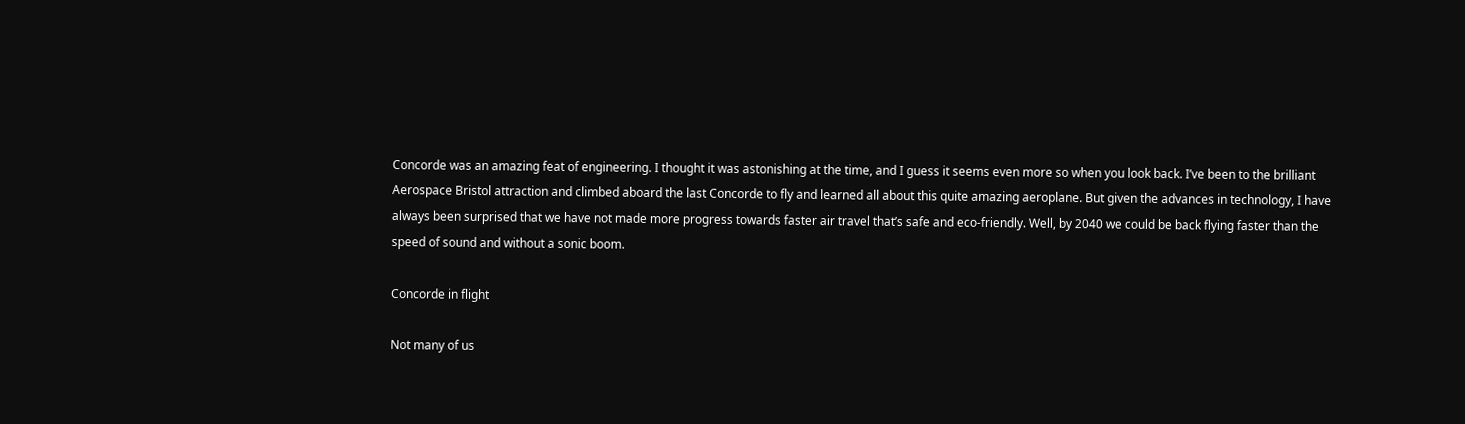Concorde was an amazing feat of engineering. I thought it was astonishing at the time, and I guess it seems even more so when you look back. I’ve been to the brilliant Aerospace Bristol attraction and climbed aboard the last Concorde to fly and learned all about this quite amazing aeroplane. But given the advances in technology, I have always been surprised that we have not made more progress towards faster air travel that’s safe and eco-friendly. Well, by 2040 we could be back flying faster than the speed of sound and without a sonic boom.

Concorde in flight

Not many of us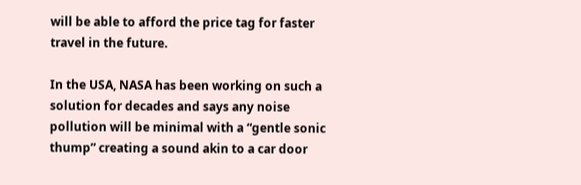will be able to afford the price tag for faster travel in the future.

In the USA, NASA has been working on such a solution for decades and says any noise pollution will be minimal with a “gentle sonic thump” creating a sound akin to a car door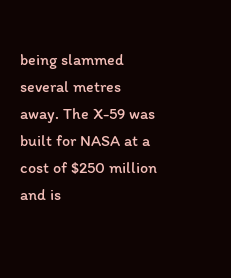being slammed several metres away. The X-59 was built for NASA at a cost of $250 million and is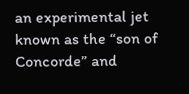an experimental jet known as the “son of Concorde” and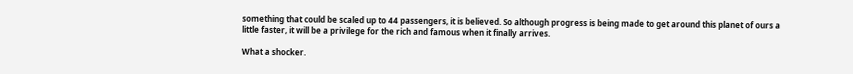something that could be scaled up to 44 passengers, it is believed. So although progress is being made to get around this planet of ours a little faster, it will be a privilege for the rich and famous when it finally arrives.

What a shocker.